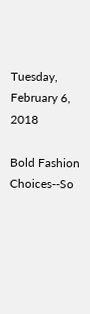Tuesday, February 6, 2018

Bold Fashion Choices--So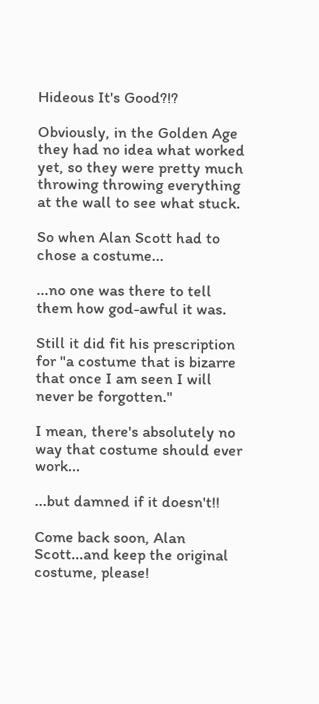Hideous It's Good?!?

Obviously, in the Golden Age they had no idea what worked yet, so they were pretty much throwing throwing everything at the wall to see what stuck.

So when Alan Scott had to chose a costume...

...no one was there to tell them how god-awful it was.

Still it did fit his prescription for "a costume that is bizarre that once I am seen I will never be forgotten."

I mean, there's absolutely no way that costume should ever work...

...but damned if it doesn't!!

Come back soon, Alan Scott...and keep the original costume, please!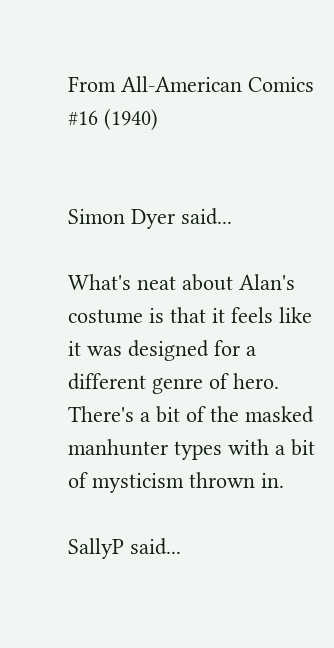From All-American Comics #16 (1940)


Simon Dyer said...

What's neat about Alan's costume is that it feels like it was designed for a different genre of hero. There's a bit of the masked manhunter types with a bit of mysticism thrown in.

SallyP said...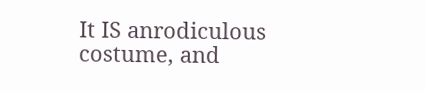It IS anrodiculous costume, and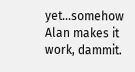yet...somehow Alan makes it work, dammit.